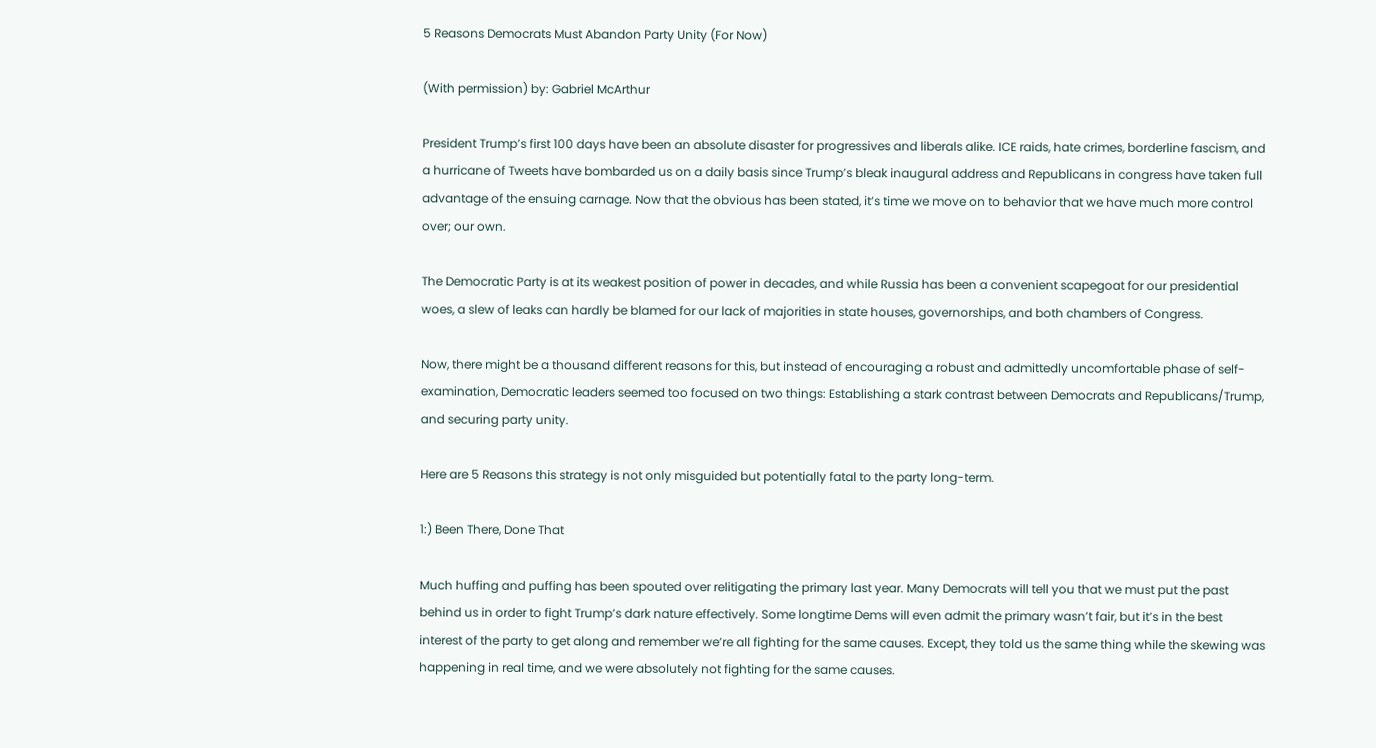5 Reasons Democrats Must Abandon Party Unity (For Now)

(With permission) by: Gabriel McArthur

President Trump’s first 100 days have been an absolute disaster for progressives and liberals alike. ICE raids, hate crimes, borderline fascism, and a hurricane of Tweets have bombarded us on a daily basis since Trump’s bleak inaugural address and Republicans in congress have taken full advantage of the ensuing carnage. Now that the obvious has been stated, it’s time we move on to behavior that we have much more control over; our own.

The Democratic Party is at its weakest position of power in decades, and while Russia has been a convenient scapegoat for our presidential woes, a slew of leaks can hardly be blamed for our lack of majorities in state houses, governorships, and both chambers of Congress.

Now, there might be a thousand different reasons for this, but instead of encouraging a robust and admittedly uncomfortable phase of self-examination, Democratic leaders seemed too focused on two things: Establishing a stark contrast between Democrats and Republicans/Trump, and securing party unity.

Here are 5 Reasons this strategy is not only misguided but potentially fatal to the party long-term.

1:) Been There, Done That

Much huffing and puffing has been spouted over relitigating the primary last year. Many Democrats will tell you that we must put the past behind us in order to fight Trump’s dark nature effectively. Some longtime Dems will even admit the primary wasn’t fair, but it’s in the best interest of the party to get along and remember we’re all fighting for the same causes. Except, they told us the same thing while the skewing was happening in real time, and we were absolutely not fighting for the same causes.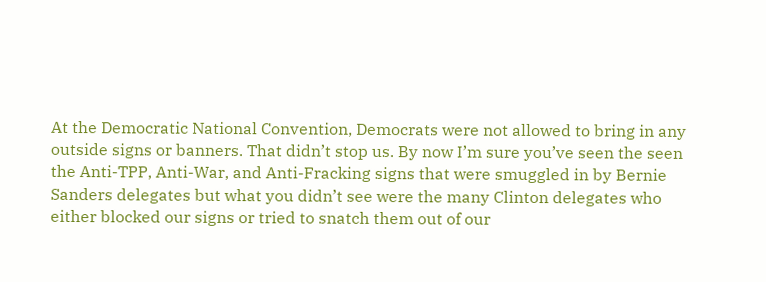At the Democratic National Convention, Democrats were not allowed to bring in any outside signs or banners. That didn’t stop us. By now I’m sure you’ve seen the seen the Anti-TPP, Anti-War, and Anti-Fracking signs that were smuggled in by Bernie Sanders delegates but what you didn’t see were the many Clinton delegates who either blocked our signs or tried to snatch them out of our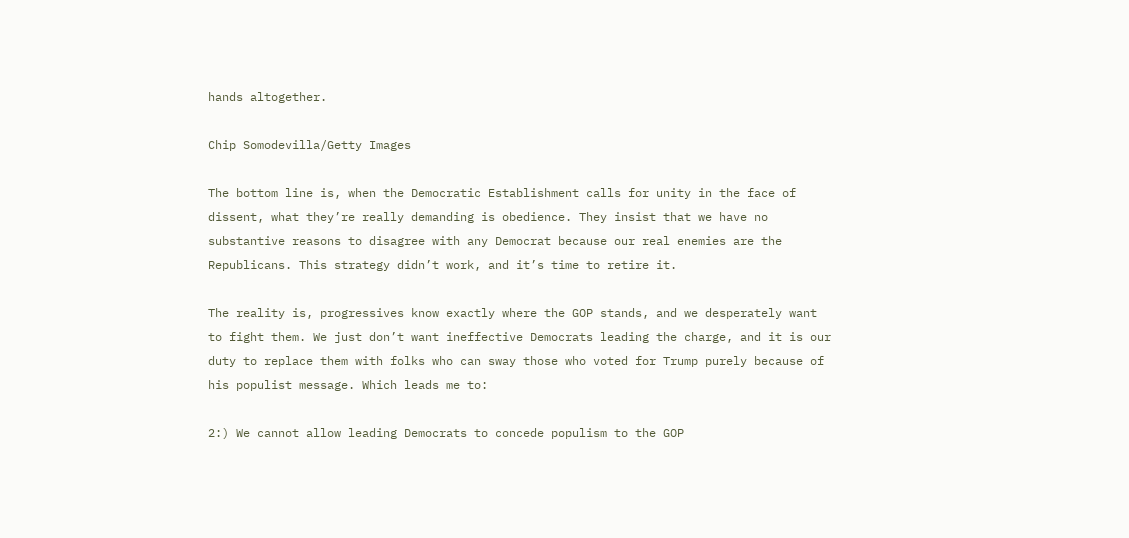hands altogether.

Chip Somodevilla/Getty Images

The bottom line is, when the Democratic Establishment calls for unity in the face of dissent, what they’re really demanding is obedience. They insist that we have no substantive reasons to disagree with any Democrat because our real enemies are the Republicans. This strategy didn’t work, and it’s time to retire it.

The reality is, progressives know exactly where the GOP stands, and we desperately want to fight them. We just don’t want ineffective Democrats leading the charge, and it is our duty to replace them with folks who can sway those who voted for Trump purely because of his populist message. Which leads me to:

2:) We cannot allow leading Democrats to concede populism to the GOP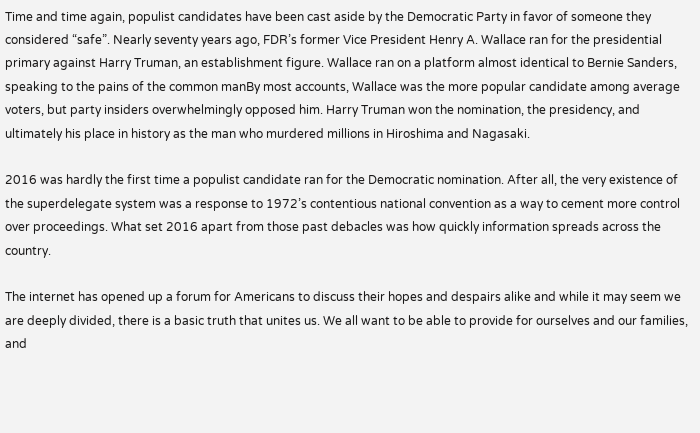Time and time again, populist candidates have been cast aside by the Democratic Party in favor of someone they considered “safe”. Nearly seventy years ago, FDR’s former Vice President Henry A. Wallace ran for the presidential primary against Harry Truman, an establishment figure. Wallace ran on a platform almost identical to Bernie Sanders, speaking to the pains of the common manBy most accounts, Wallace was the more popular candidate among average voters, but party insiders overwhelmingly opposed him. Harry Truman won the nomination, the presidency, and ultimately his place in history as the man who murdered millions in Hiroshima and Nagasaki.

2016 was hardly the first time a populist candidate ran for the Democratic nomination. After all, the very existence of the superdelegate system was a response to 1972’s contentious national convention as a way to cement more control over proceedings. What set 2016 apart from those past debacles was how quickly information spreads across the country.

The internet has opened up a forum for Americans to discuss their hopes and despairs alike and while it may seem we are deeply divided, there is a basic truth that unites us. We all want to be able to provide for ourselves and our families, and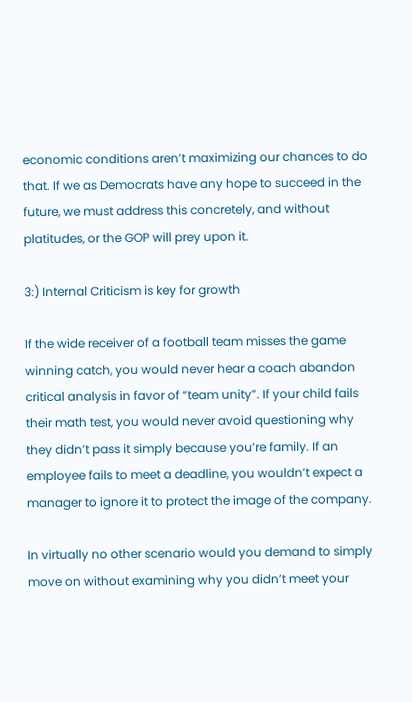economic conditions aren’t maximizing our chances to do that. If we as Democrats have any hope to succeed in the future, we must address this concretely, and without platitudes, or the GOP will prey upon it.

3:) Internal Criticism is key for growth

If the wide receiver of a football team misses the game winning catch, you would never hear a coach abandon critical analysis in favor of “team unity”. If your child fails their math test, you would never avoid questioning why they didn’t pass it simply because you’re family. If an employee fails to meet a deadline, you wouldn’t expect a manager to ignore it to protect the image of the company.

In virtually no other scenario would you demand to simply move on without examining why you didn’t meet your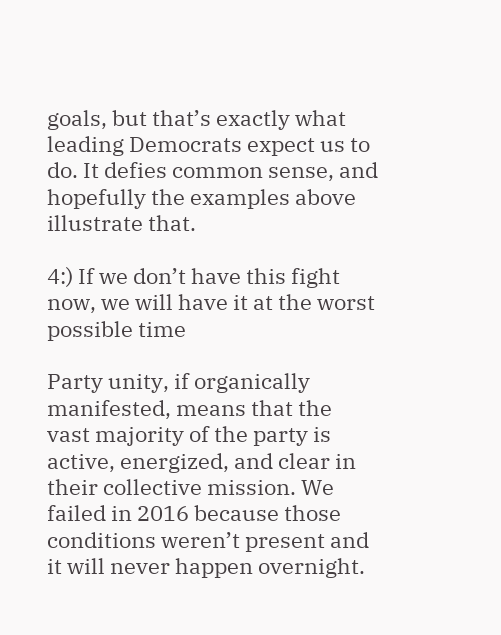goals, but that’s exactly what leading Democrats expect us to do. It defies common sense, and hopefully the examples above illustrate that.

4:) If we don’t have this fight now, we will have it at the worst possible time

Party unity, if organically manifested, means that the vast majority of the party is active, energized, and clear in their collective mission. We failed in 2016 because those conditions weren’t present and it will never happen overnight.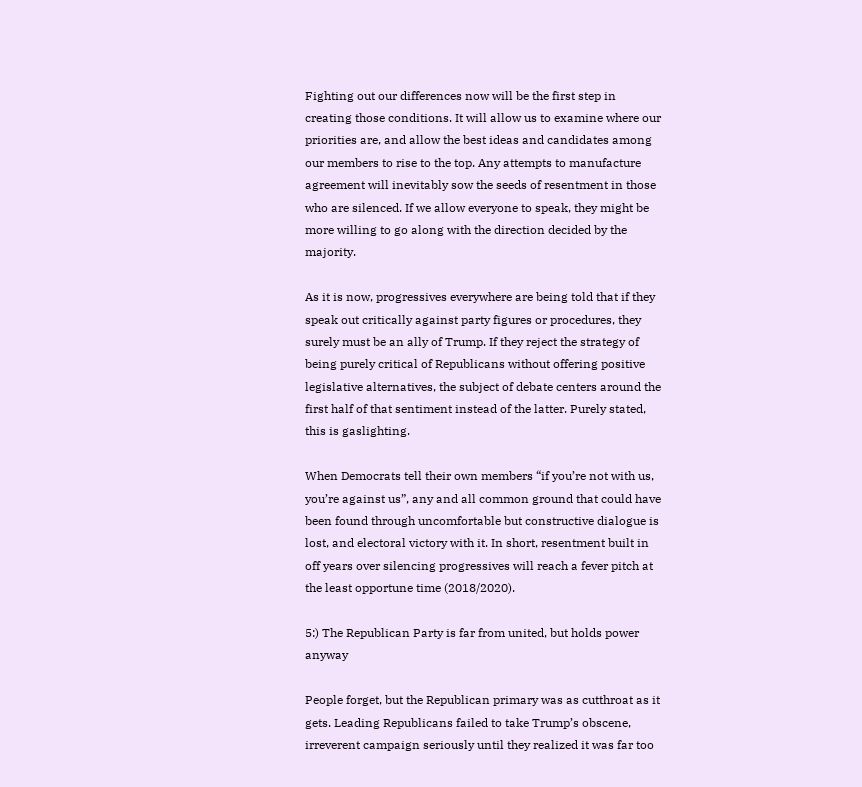Fighting out our differences now will be the first step in creating those conditions. It will allow us to examine where our priorities are, and allow the best ideas and candidates among our members to rise to the top. Any attempts to manufacture agreement will inevitably sow the seeds of resentment in those who are silenced. If we allow everyone to speak, they might be more willing to go along with the direction decided by the majority.

As it is now, progressives everywhere are being told that if they speak out critically against party figures or procedures, they surely must be an ally of Trump. If they reject the strategy of being purely critical of Republicans without offering positive legislative alternatives, the subject of debate centers around the first half of that sentiment instead of the latter. Purely stated, this is gaslighting.

When Democrats tell their own members “if you’re not with us, you’re against us”, any and all common ground that could have been found through uncomfortable but constructive dialogue is lost, and electoral victory with it. In short, resentment built in off years over silencing progressives will reach a fever pitch at the least opportune time (2018/2020).

5:) The Republican Party is far from united, but holds power anyway

People forget, but the Republican primary was as cutthroat as it gets. Leading Republicans failed to take Trump’s obscene, irreverent campaign seriously until they realized it was far too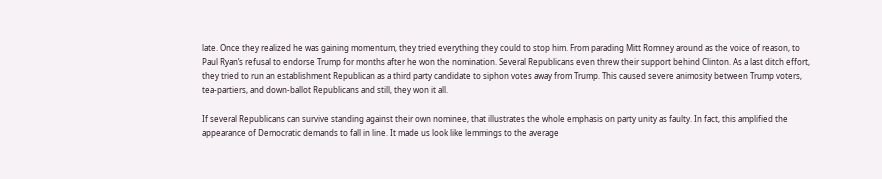late. Once they realized he was gaining momentum, they tried everything they could to stop him. From parading Mitt Romney around as the voice of reason, to Paul Ryan’s refusal to endorse Trump for months after he won the nomination. Several Republicans even threw their support behind Clinton. As a last ditch effort, they tried to run an establishment Republican as a third party candidate to siphon votes away from Trump. This caused severe animosity between Trump voters, tea-partiers, and down-ballot Republicans and still, they won it all.

If several Republicans can survive standing against their own nominee, that illustrates the whole emphasis on party unity as faulty. In fact, this amplified the appearance of Democratic demands to fall in line. It made us look like lemmings to the average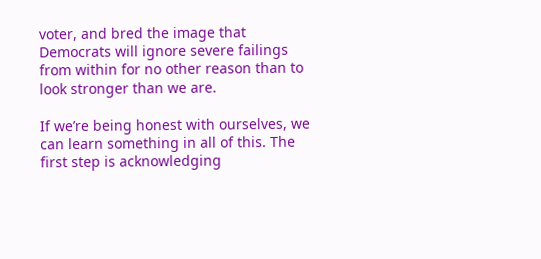voter, and bred the image that Democrats will ignore severe failings from within for no other reason than to look stronger than we are.

If we’re being honest with ourselves, we can learn something in all of this. The first step is acknowledging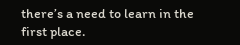there’s a need to learn in the first place.